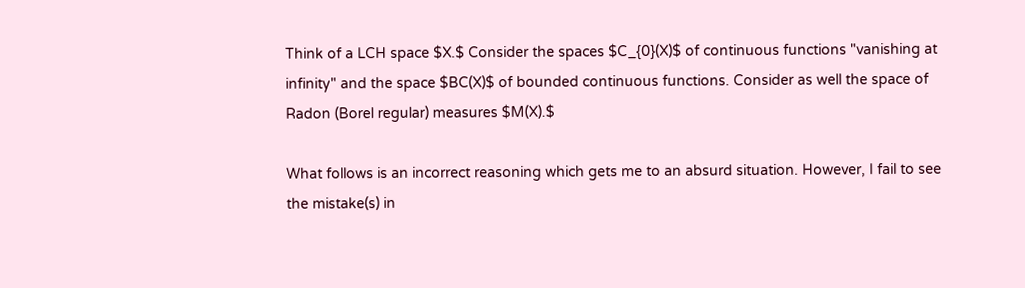Think of a LCH space $X.$ Consider the spaces $C_{0}(X)$ of continuous functions "vanishing at infinity" and the space $BC(X)$ of bounded continuous functions. Consider as well the space of Radon (Borel regular) measures $M(X).$

What follows is an incorrect reasoning which gets me to an absurd situation. However, I fail to see the mistake(s) in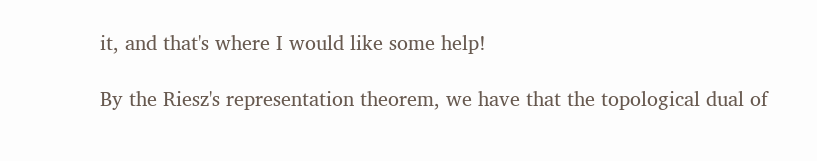it, and that's where I would like some help!

By the Riesz's representation theorem, we have that the topological dual of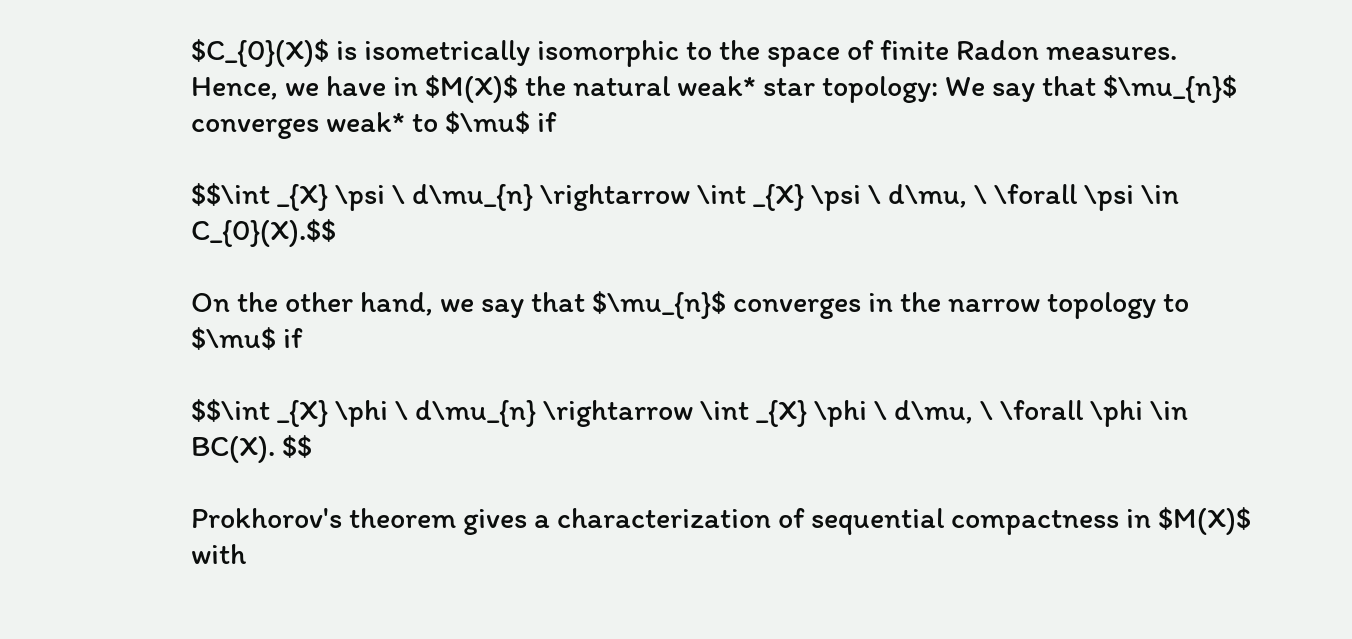$C_{0}(X)$ is isometrically isomorphic to the space of finite Radon measures. Hence, we have in $M(X)$ the natural weak* star topology: We say that $\mu_{n}$ converges weak* to $\mu$ if

$$\int _{X} \psi \ d\mu_{n} \rightarrow \int _{X} \psi \ d\mu, \ \forall \psi \in C_{0}(X).$$

On the other hand, we say that $\mu_{n}$ converges in the narrow topology to $\mu$ if

$$\int _{X} \phi \ d\mu_{n} \rightarrow \int _{X} \phi \ d\mu, \ \forall \phi \in BC(X). $$

Prokhorov's theorem gives a characterization of sequential compactness in $M(X)$ with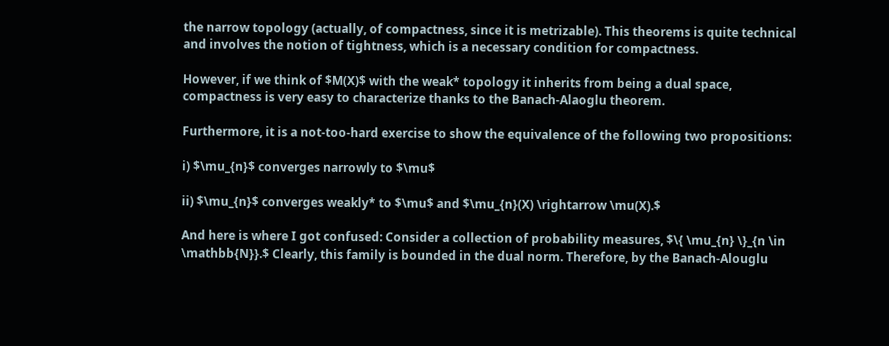the narrow topology (actually, of compactness, since it is metrizable). This theorems is quite technical and involves the notion of tightness, which is a necessary condition for compactness.

However, if we think of $M(X)$ with the weak* topology it inherits from being a dual space, compactness is very easy to characterize thanks to the Banach-Alaoglu theorem.

Furthermore, it is a not-too-hard exercise to show the equivalence of the following two propositions:

i) $\mu_{n}$ converges narrowly to $\mu$

ii) $\mu_{n}$ converges weakly* to $\mu$ and $\mu_{n}(X) \rightarrow \mu(X).$

And here is where I got confused: Consider a collection of probability measures, $\{ \mu_{n} \}_{n \in \mathbb{N}}.$ Clearly, this family is bounded in the dual norm. Therefore, by the Banach-Alouglu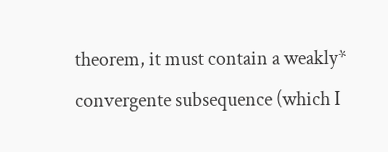theorem, it must contain a weakly* convergente subsequence (which I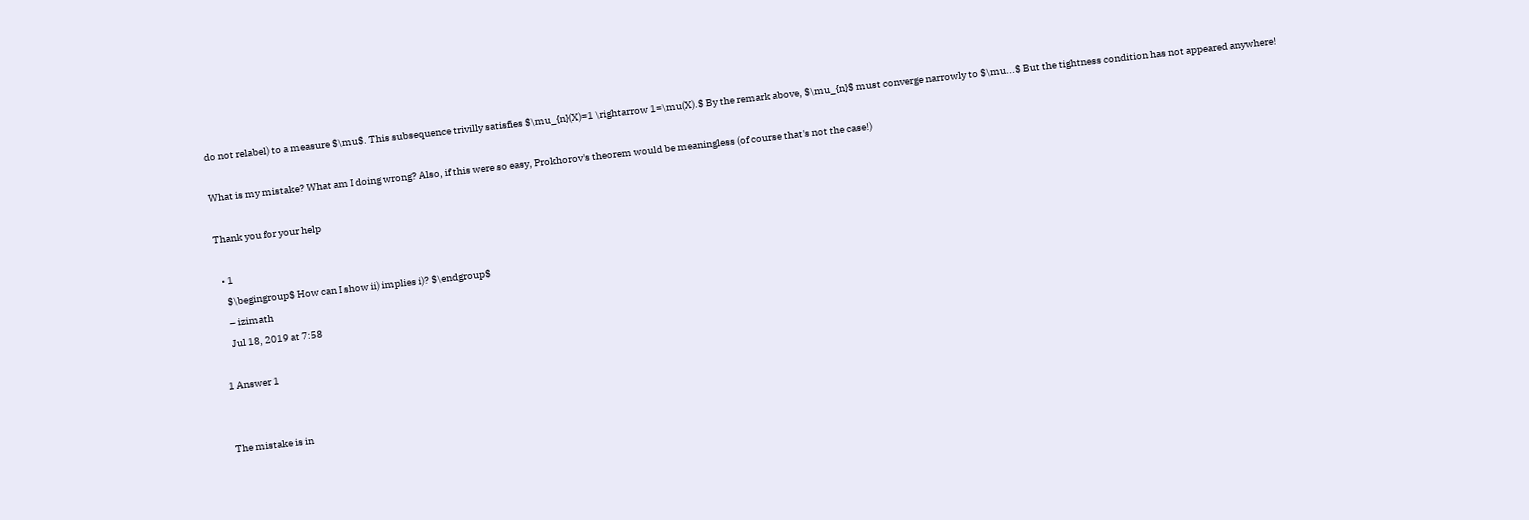do not relabel) to a measure $\mu$. This subsequence trivilly satisfies $\mu_{n}(X)=1 \rightarrow 1=\mu(X).$ By the remark above, $\mu_{n}$ must converge narrowly to $\mu...$ But the tightness condition has not appeared anywhere!

What is my mistake? What am I doing wrong? Also, if this were so easy, Prokhorov's theorem would be meaningless (of course that's not the case!)

Thank you for your help

  • 1
    $\begingroup$ How can I show ii) implies i)? $\endgroup$
    – izimath
    Jul 18, 2019 at 7:58

1 Answer 1


The mistake is in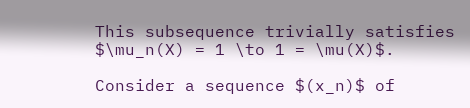This subsequence trivially satisfies $\mu_n(X) = 1 \to 1 = \mu(X)$.

Consider a sequence $(x_n)$ of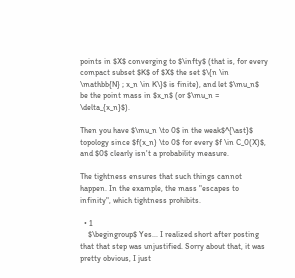points in $X$ converging to $\infty$ (that is, for every compact subset $K$ of $X$ the set $\{n \in \mathbb{N} ; x_n \in K\}$ is finite), and let $\mu_n$ be the point mass in $x_n$ (or $\mu_n = \delta_{x_n}$).

Then you have $\mu_n \to 0$ in the weak$^{\ast}$ topology since $f(x_n) \to 0$ for every $f \in C_0(X)$, and $0$ clearly isn't a probability measure.

The tightness ensures that such things cannot happen. In the example, the mass "escapes to infinity", which tightness prohibits.

  • 1
    $\begingroup$ Yes... I realized short after posting that that step was unjustified. Sorry about that, it was pretty obvious, I just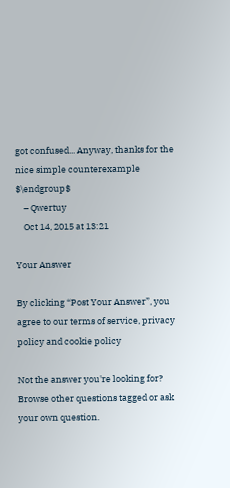got confused... Anyway, thanks for the nice simple counterexample $\endgroup$
    – Qwertuy
    Oct 14, 2015 at 13:21

Your Answer

By clicking “Post Your Answer”, you agree to our terms of service, privacy policy and cookie policy

Not the answer you're looking for? Browse other questions tagged or ask your own question.